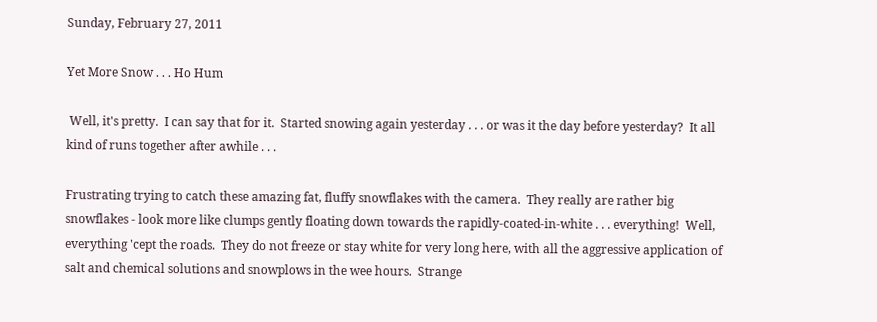Sunday, February 27, 2011

Yet More Snow . . . Ho Hum

 Well, it's pretty.  I can say that for it.  Started snowing again yesterday . . . or was it the day before yesterday?  It all kind of runs together after awhile . . .

Frustrating trying to catch these amazing fat, fluffy snowflakes with the camera.  They really are rather big snowflakes - look more like clumps gently floating down towards the rapidly-coated-in-white . . . everything!  Well, everything 'cept the roads.  They do not freeze or stay white for very long here, with all the aggressive application of salt and chemical solutions and snowplows in the wee hours.  Strange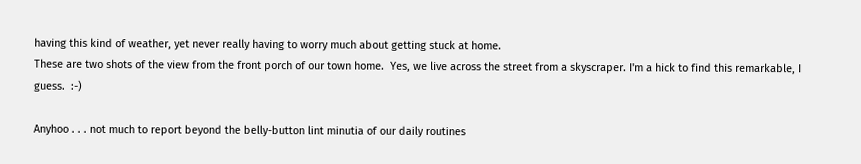having this kind of weather, yet never really having to worry much about getting stuck at home.
These are two shots of the view from the front porch of our town home.  Yes, we live across the street from a skyscraper. I'm a hick to find this remarkable, I guess.  :-)

Anyhoo . . . not much to report beyond the belly-button lint minutia of our daily routines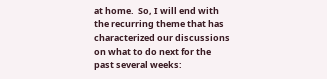at home.  So, I will end with the recurring theme that has characterized our discussions on what to do next for the past several weeks: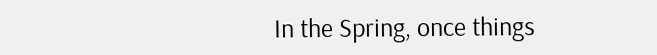In the Spring, once things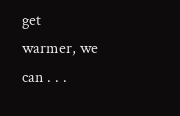get warmer, we can . . .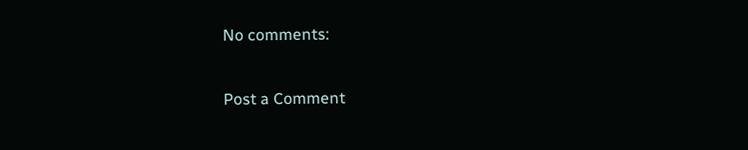No comments:

Post a Comment